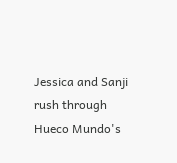Jessica and Sanji rush through Hueco Mundo's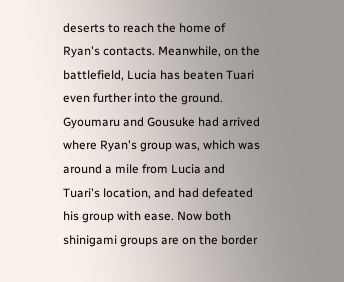deserts to reach the home of Ryan's contacts. Meanwhile, on the battlefield, Lucia has beaten Tuari even further into the ground. Gyoumaru and Gousuke had arrived where Ryan's group was, which was around a mile from Lucia and Tuari's location, and had defeated his group with ease. Now both shinigami groups are on the border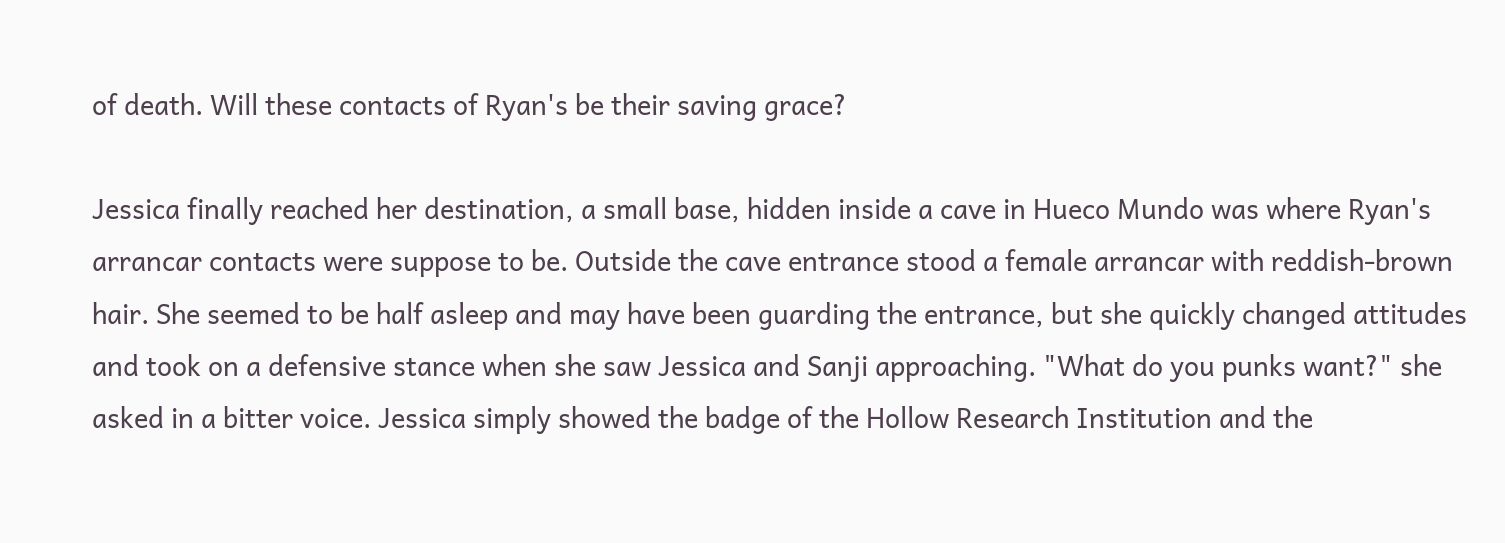of death. Will these contacts of Ryan's be their saving grace?

Jessica finally reached her destination, a small base, hidden inside a cave in Hueco Mundo was where Ryan's arrancar contacts were suppose to be. Outside the cave entrance stood a female arrancar with reddish-brown hair. She seemed to be half asleep and may have been guarding the entrance, but she quickly changed attitudes and took on a defensive stance when she saw Jessica and Sanji approaching. "What do you punks want?" she asked in a bitter voice. Jessica simply showed the badge of the Hollow Research Institution and the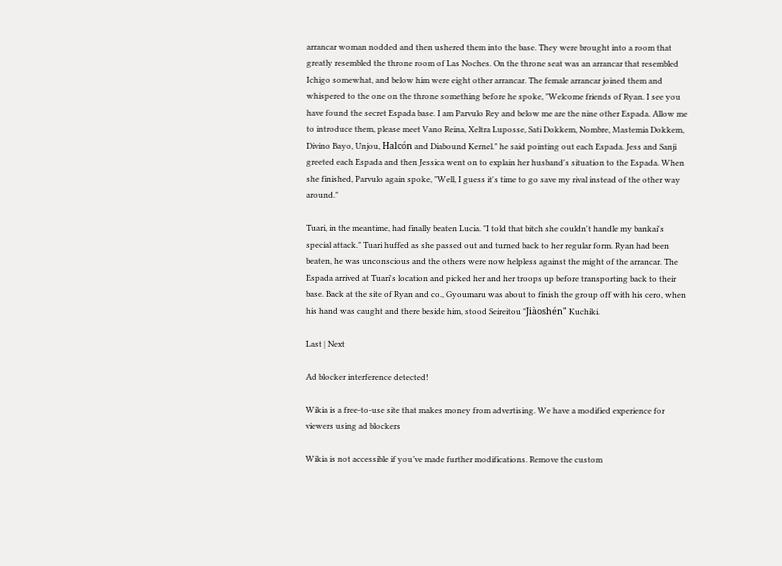arrancar woman nodded and then ushered them into the base. They were brought into a room that greatly resembled the throne room of Las Noches. On the throne seat was an arrancar that resembled Ichigo somewhat, and below him were eight other arrancar. The female arrancar joined them and whispered to the one on the throne something before he spoke, "Welcome friends of Ryan. I see you have found the secret Espada base. I am Parvulo Rey and below me are the nine other Espada. Allow me to introduce them, please meet Vano Reina, Xeltra Luposse, Sati Dokkem, Nombre, Mastemia Dokkem, Divino Bayo, Unjou, Halcón and Diabound Kernel." he said pointing out each Espada. Jess and Sanji greeted each Espada and then Jessica went on to explain her husband's situation to the Espada. When she finished, Parvulo again spoke, "Well, I guess it's time to go save my rival instead of the other way around."

Tuari, in the meantime, had finally beaten Lucia. "I told that bitch she couldn't handle my bankai's special attack." Tuari huffed as she passed out and turned back to her regular form. Ryan had been beaten, he was unconscious and the others were now helpless against the might of the arrancar. The Espada arrived at Tuari's location and picked her and her troops up before transporting back to their base. Back at the site of Ryan and co., Gyoumaru was about to finish the group off with his cero, when his hand was caught and there beside him, stood Seireitou "Jiàoshén" Kuchiki.

Last | Next

Ad blocker interference detected!

Wikia is a free-to-use site that makes money from advertising. We have a modified experience for viewers using ad blockers

Wikia is not accessible if you’ve made further modifications. Remove the custom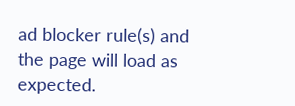ad blocker rule(s) and the page will load as expected.